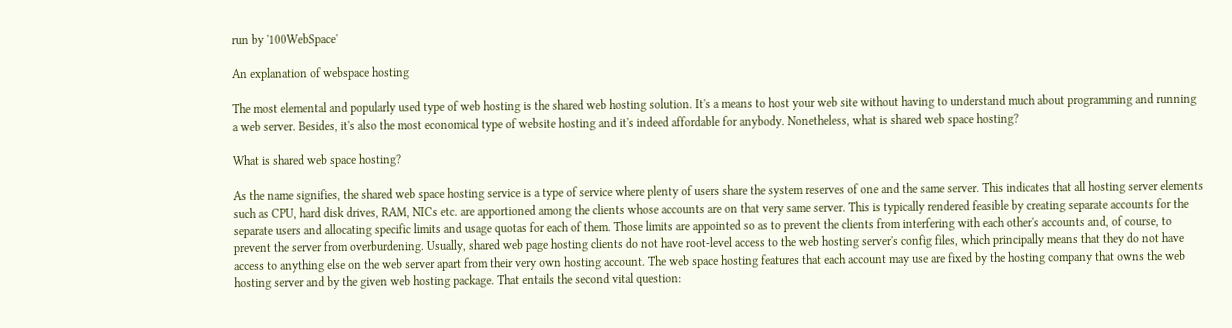run by '100WebSpace'

An explanation of webspace hosting

The most elemental and popularly used type of web hosting is the shared web hosting solution. It's a means to host your web site without having to understand much about programming and running a web server. Besides, it's also the most economical type of website hosting and it's indeed affordable for anybody. Nonetheless, what is shared web space hosting?

What is shared web space hosting?

As the name signifies, the shared web space hosting service is a type of service where plenty of users share the system reserves of one and the same server. This indicates that all hosting server elements such as CPU, hard disk drives, RAM, NICs etc. are apportioned among the clients whose accounts are on that very same server. This is typically rendered feasible by creating separate accounts for the separate users and allocating specific limits and usage quotas for each of them. Those limits are appointed so as to prevent the clients from interfering with each other's accounts and, of course, to prevent the server from overburdening. Usually, shared web page hosting clients do not have root-level access to the web hosting server's config files, which principally means that they do not have access to anything else on the web server apart from their very own hosting account. The web space hosting features that each account may use are fixed by the hosting company that owns the web hosting server and by the given web hosting package. That entails the second vital question: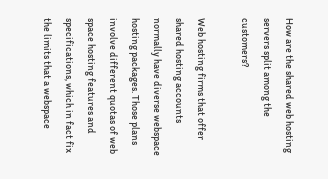How are the shared web hosting servers split among the customers?

Web hosting firms that offer shared hosting accounts normally have diverse webspace hosting packages. Those plans involve different quotas of web space hosting features and specifications, which in fact fix the limits that a webspace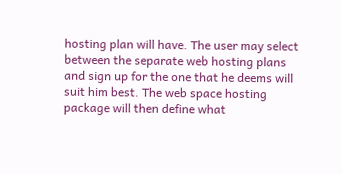hosting plan will have. The user may select between the separate web hosting plans and sign up for the one that he deems will suit him best. The web space hosting package will then define what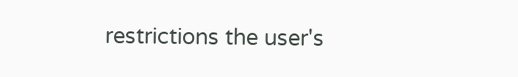restrictions the user's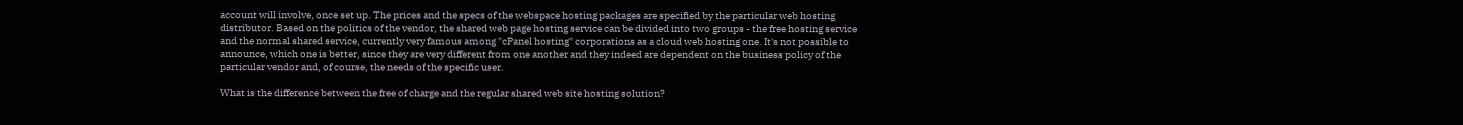account will involve, once set up. The prices and the specs of the webspace hosting packages are specified by the particular web hosting distributor. Based on the politics of the vendor, the shared web page hosting service can be divided into two groups - the free hosting service and the normal shared service, currently very famous among "cPanel hosting" corporations as a cloud web hosting one. It's not possible to announce, which one is better, since they are very different from one another and they indeed are dependent on the business policy of the particular vendor and, of course, the needs of the specific user.

What is the difference between the free of charge and the regular shared web site hosting solution?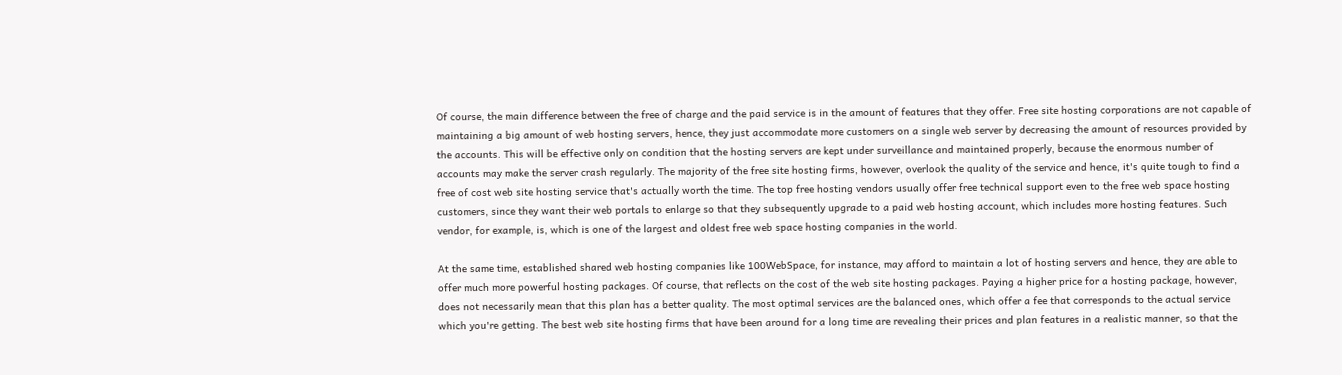Of course, the main difference between the free of charge and the paid service is in the amount of features that they offer. Free site hosting corporations are not capable of maintaining a big amount of web hosting servers, hence, they just accommodate more customers on a single web server by decreasing the amount of resources provided by the accounts. This will be effective only on condition that the hosting servers are kept under surveillance and maintained properly, because the enormous number of accounts may make the server crash regularly. The majority of the free site hosting firms, however, overlook the quality of the service and hence, it's quite tough to find a free of cost web site hosting service that's actually worth the time. The top free hosting vendors usually offer free technical support even to the free web space hosting customers, since they want their web portals to enlarge so that they subsequently upgrade to a paid web hosting account, which includes more hosting features. Such vendor, for example, is, which is one of the largest and oldest free web space hosting companies in the world.

At the same time, established shared web hosting companies like 100WebSpace, for instance, may afford to maintain a lot of hosting servers and hence, they are able to offer much more powerful hosting packages. Of course, that reflects on the cost of the web site hosting packages. Paying a higher price for a hosting package, however, does not necessarily mean that this plan has a better quality. The most optimal services are the balanced ones, which offer a fee that corresponds to the actual service which you're getting. The best web site hosting firms that have been around for a long time are revealing their prices and plan features in a realistic manner, so that the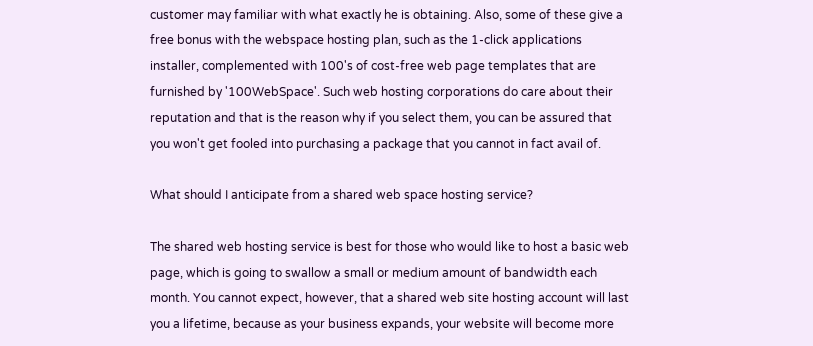customer may familiar with what exactly he is obtaining. Also, some of these give a free bonus with the webspace hosting plan, such as the 1-click applications installer, complemented with 100's of cost-free web page templates that are furnished by '100WebSpace'. Such web hosting corporations do care about their reputation and that is the reason why if you select them, you can be assured that you won't get fooled into purchasing a package that you cannot in fact avail of.

What should I anticipate from a shared web space hosting service?

The shared web hosting service is best for those who would like to host a basic web page, which is going to swallow a small or medium amount of bandwidth each month. You cannot expect, however, that a shared web site hosting account will last you a lifetime, because as your business expands, your website will become more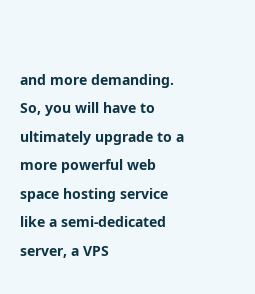and more demanding. So, you will have to ultimately upgrade to a more powerful web space hosting service like a semi-dedicated server, a VPS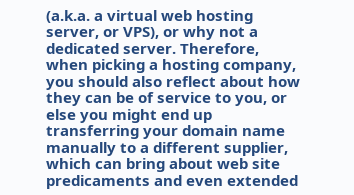(a.k.a. a virtual web hosting server, or VPS), or why not a dedicated server. Therefore, when picking a hosting company, you should also reflect about how they can be of service to you, or else you might end up transferring your domain name manually to a different supplier, which can bring about web site predicaments and even extended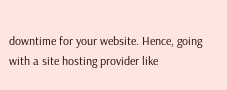downtime for your website. Hence, going with a site hosting provider like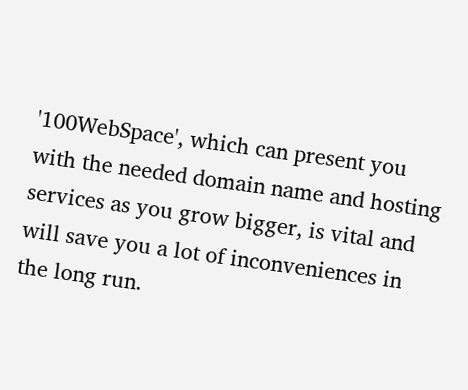'100WebSpace', which can present you with the needed domain name and hosting services as you grow bigger, is vital and will save you a lot of inconveniences in the long run.